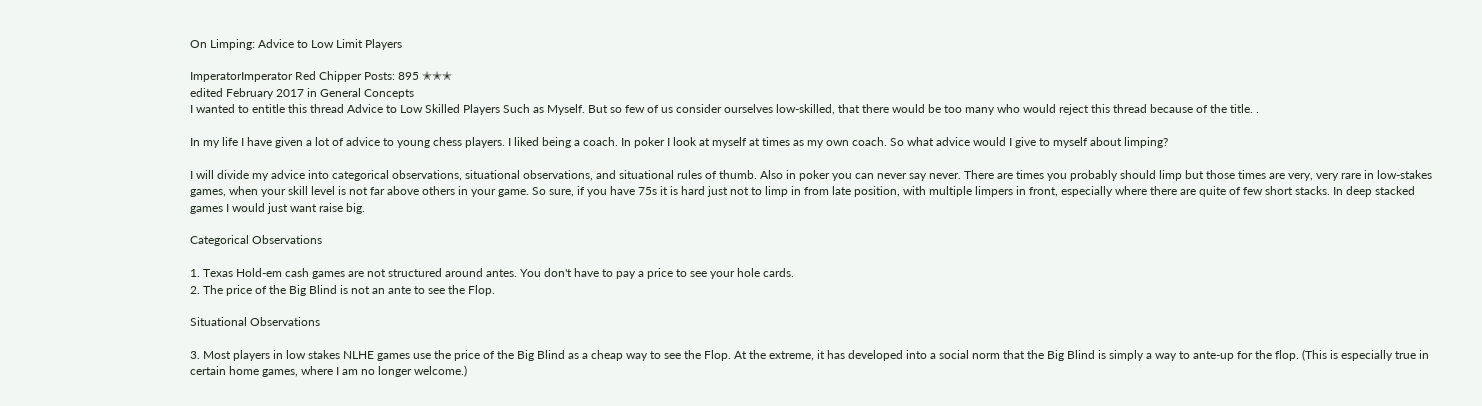On Limping: Advice to Low Limit Players

ImperatorImperator Red Chipper Posts: 895 ✭✭✭
edited February 2017 in General Concepts
I wanted to entitle this thread Advice to Low Skilled Players Such as Myself. But so few of us consider ourselves low-skilled, that there would be too many who would reject this thread because of the title. .

In my life I have given a lot of advice to young chess players. I liked being a coach. In poker I look at myself at times as my own coach. So what advice would I give to myself about limping?

I will divide my advice into categorical observations, situational observations, and situational rules of thumb. Also in poker you can never say never. There are times you probably should limp but those times are very, very rare in low-stakes games, when your skill level is not far above others in your game. So sure, if you have 75s it is hard just not to limp in from late position, with multiple limpers in front, especially where there are quite of few short stacks. In deep stacked games I would just want raise big.

Categorical Observations

1. Texas Hold-em cash games are not structured around antes. You don't have to pay a price to see your hole cards.
2. The price of the Big Blind is not an ante to see the Flop.

Situational Observations

3. Most players in low stakes NLHE games use the price of the Big Blind as a cheap way to see the Flop. At the extreme, it has developed into a social norm that the Big Blind is simply a way to ante-up for the flop. (This is especially true in certain home games, where I am no longer welcome.)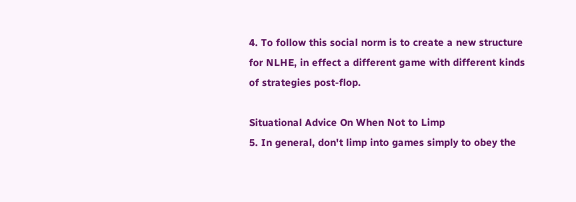4. To follow this social norm is to create a new structure for NLHE, in effect a different game with different kinds of strategies post-flop.

Situational Advice On When Not to Limp
5. In general, don't limp into games simply to obey the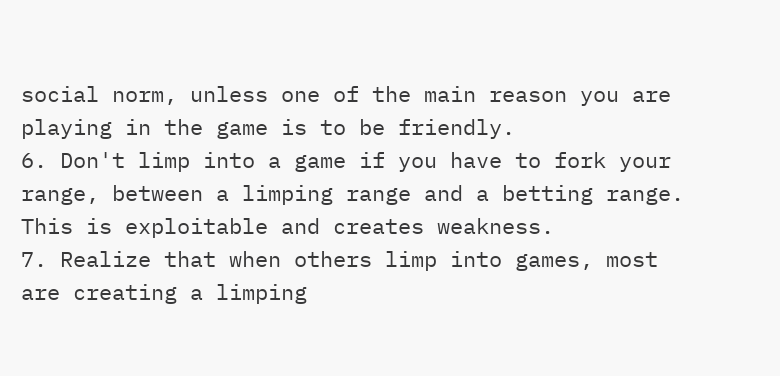social norm, unless one of the main reason you are playing in the game is to be friendly.
6. Don't limp into a game if you have to fork your range, between a limping range and a betting range. This is exploitable and creates weakness.
7. Realize that when others limp into games, most are creating a limping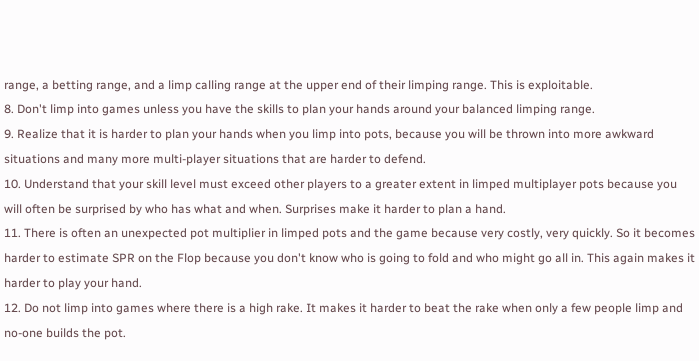range, a betting range, and a limp calling range at the upper end of their limping range. This is exploitable.
8. Don't limp into games unless you have the skills to plan your hands around your balanced limping range.
9. Realize that it is harder to plan your hands when you limp into pots, because you will be thrown into more awkward situations and many more multi-player situations that are harder to defend.
10. Understand that your skill level must exceed other players to a greater extent in limped multiplayer pots because you will often be surprised by who has what and when. Surprises make it harder to plan a hand.
11. There is often an unexpected pot multiplier in limped pots and the game because very costly, very quickly. So it becomes harder to estimate SPR on the Flop because you don't know who is going to fold and who might go all in. This again makes it harder to play your hand.
12. Do not limp into games where there is a high rake. It makes it harder to beat the rake when only a few people limp and no-one builds the pot.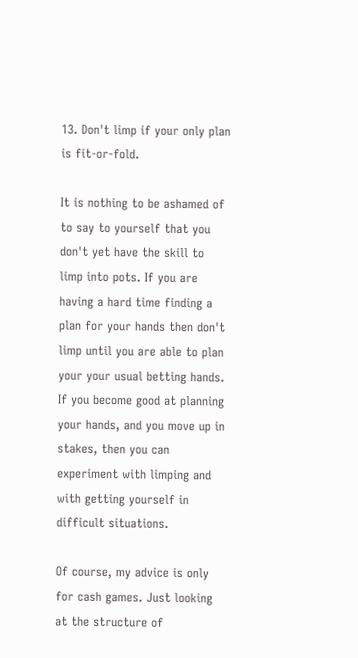13. Don't limp if your only plan is fit-or-fold.

It is nothing to be ashamed of to say to yourself that you don't yet have the skill to limp into pots. If you are having a hard time finding a plan for your hands then don't limp until you are able to plan your your usual betting hands. If you become good at planning your hands, and you move up in stakes, then you can experiment with limping and with getting yourself in difficult situations.

Of course, my advice is only for cash games. Just looking at the structure of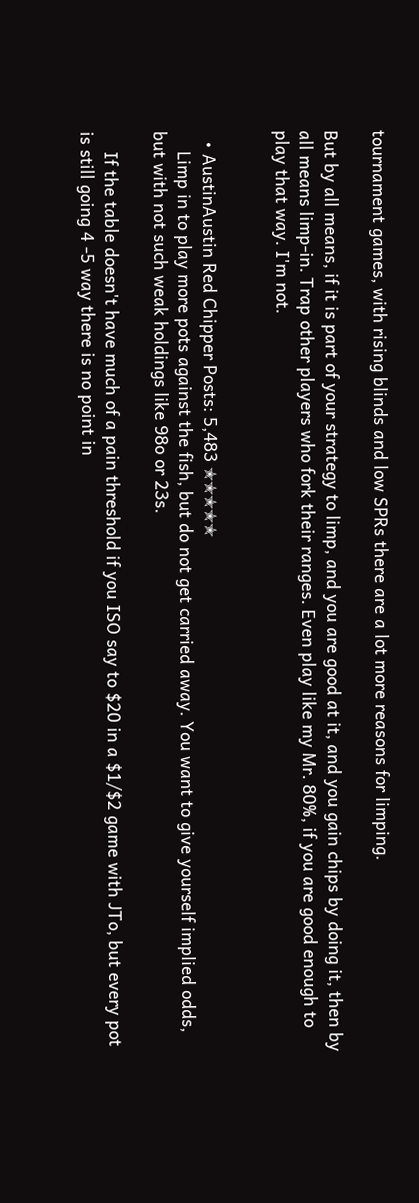tournament games, with rising blinds and low SPRs there are a lot more reasons for limping.

But by all means, if it is part of your strategy to limp, and you are good at it, and you gain chips by doing it, then by all means limp-in. Trap other players who fork their ranges. Even play like my Mr. 80%, if you are good enough to play that way. I'm not.


  • AustinAustin Red Chipper Posts: 5,483 ✭✭✭✭✭
    Limp in to play more pots against the fish, but do not get carried away. You want to give yourself implied odds, but with not such weak holdings like 98o or 23s.

    If the table doesn't have much of a pain threshold if you ISO say to $20 in a $1/$2 game with JTo, but every pot is still going 4 -5 way there is no point in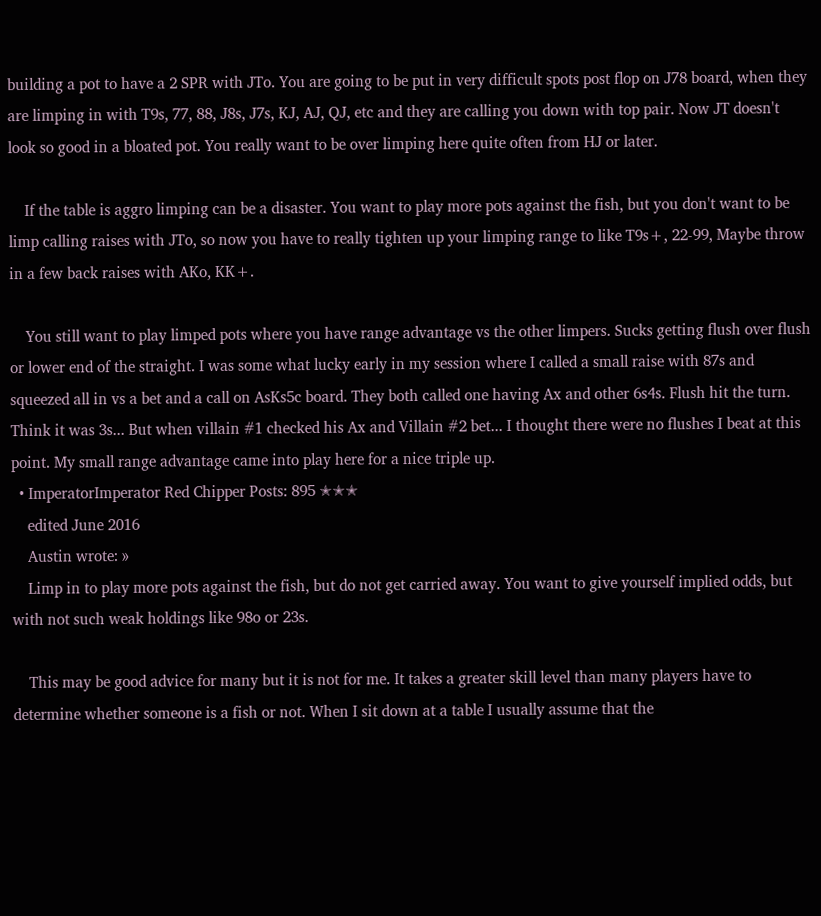building a pot to have a 2 SPR with JTo. You are going to be put in very difficult spots post flop on J78 board, when they are limping in with T9s, 77, 88, J8s, J7s, KJ, AJ, QJ, etc and they are calling you down with top pair. Now JT doesn't look so good in a bloated pot. You really want to be over limping here quite often from HJ or later.

    If the table is aggro limping can be a disaster. You want to play more pots against the fish, but you don't want to be limp calling raises with JTo, so now you have to really tighten up your limping range to like T9s+, 22-99, Maybe throw in a few back raises with AKo, KK+.

    You still want to play limped pots where you have range advantage vs the other limpers. Sucks getting flush over flush or lower end of the straight. I was some what lucky early in my session where I called a small raise with 87s and squeezed all in vs a bet and a call on AsKs5c board. They both called one having Ax and other 6s4s. Flush hit the turn. Think it was 3s... But when villain #1 checked his Ax and Villain #2 bet... I thought there were no flushes I beat at this point. My small range advantage came into play here for a nice triple up.
  • ImperatorImperator Red Chipper Posts: 895 ✭✭✭
    edited June 2016
    Austin wrote: »
    Limp in to play more pots against the fish, but do not get carried away. You want to give yourself implied odds, but with not such weak holdings like 98o or 23s.

    This may be good advice for many but it is not for me. It takes a greater skill level than many players have to determine whether someone is a fish or not. When I sit down at a table I usually assume that the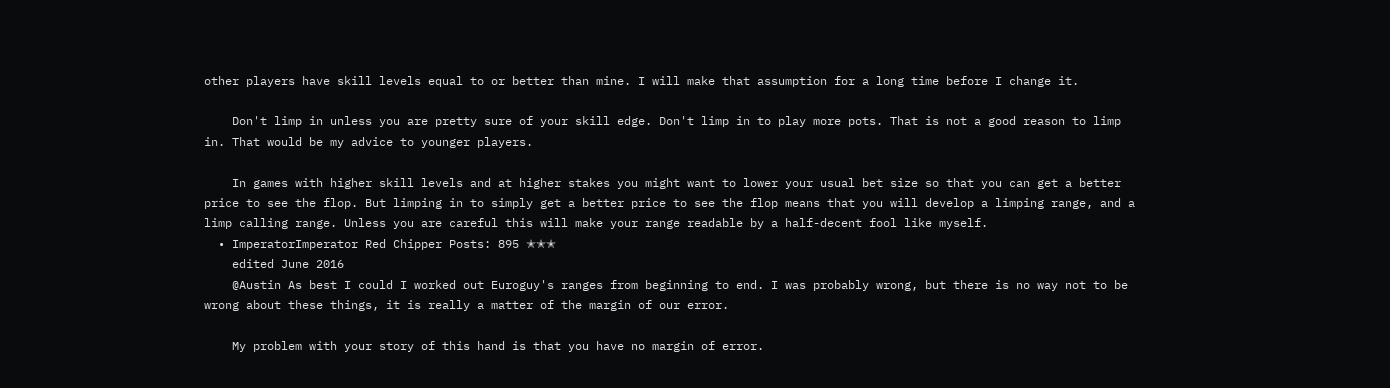other players have skill levels equal to or better than mine. I will make that assumption for a long time before I change it.

    Don't limp in unless you are pretty sure of your skill edge. Don't limp in to play more pots. That is not a good reason to limp in. That would be my advice to younger players.

    In games with higher skill levels and at higher stakes you might want to lower your usual bet size so that you can get a better price to see the flop. But limping in to simply get a better price to see the flop means that you will develop a limping range, and a limp calling range. Unless you are careful this will make your range readable by a half-decent fool like myself.
  • ImperatorImperator Red Chipper Posts: 895 ✭✭✭
    edited June 2016
    @Austin As best I could I worked out Euroguy's ranges from beginning to end. I was probably wrong, but there is no way not to be wrong about these things, it is really a matter of the margin of our error.

    My problem with your story of this hand is that you have no margin of error.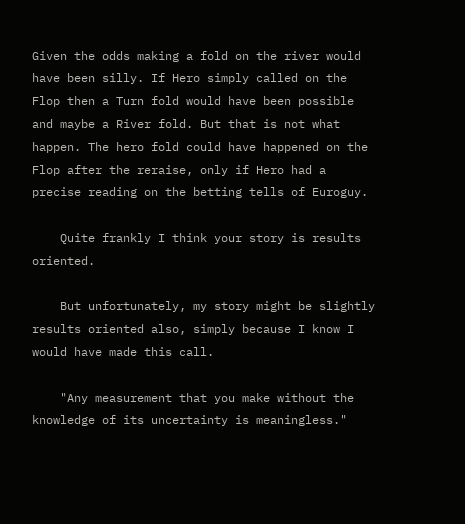Given the odds making a fold on the river would have been silly. If Hero simply called on the Flop then a Turn fold would have been possible and maybe a River fold. But that is not what happen. The hero fold could have happened on the Flop after the reraise, only if Hero had a precise reading on the betting tells of Euroguy.

    Quite frankly I think your story is results oriented.

    But unfortunately, my story might be slightly results oriented also, simply because I know I would have made this call.

    "Any measurement that you make without the knowledge of its uncertainty is meaningless."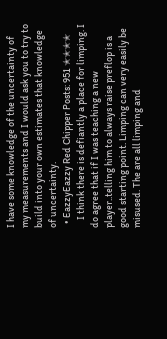I have some knowledge of the uncertainty of my measurements and I would ask you to try to build into your own estimates that knowledge of uncertainty.
  • EazzyEazzy Red Chipper Posts: 951 ✭✭✭✭
    I think there is defiantly a place for limping. I do agree that if I was teaching a new player..telling him to always raise preflop is a good starting point. Limping can very easily be misused. The are all limping and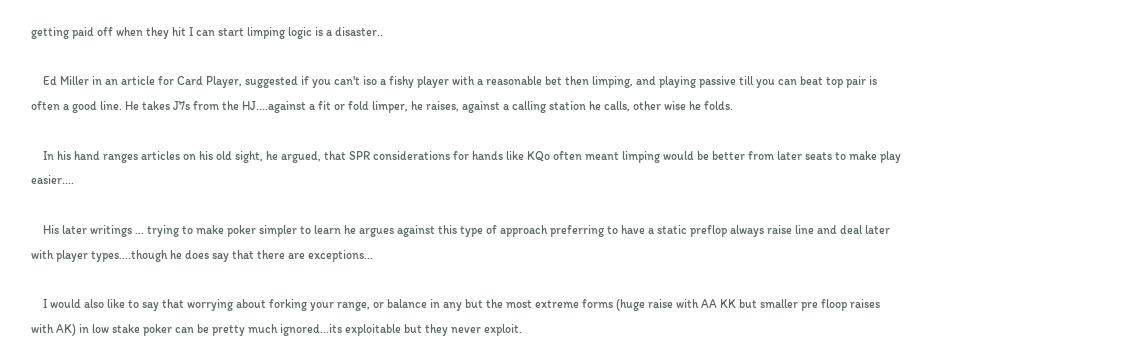getting paid off when they hit I can start limping logic is a disaster..

    Ed Miller in an article for Card Player, suggested if you can't iso a fishy player with a reasonable bet then limping, and playing passive till you can beat top pair is often a good line. He takes J7s from the HJ....against a fit or fold limper, he raises, against a calling station he calls, other wise he folds.

    In his hand ranges articles on his old sight, he argued, that SPR considerations for hands like KQo often meant limping would be better from later seats to make play easier....

    His later writings ... trying to make poker simpler to learn he argues against this type of approach preferring to have a static preflop always raise line and deal later with player types....though he does say that there are exceptions...

    I would also like to say that worrying about forking your range, or balance in any but the most extreme forms (huge raise with AA KK but smaller pre floop raises with AK) in low stake poker can be pretty much ignored...its exploitable but they never exploit.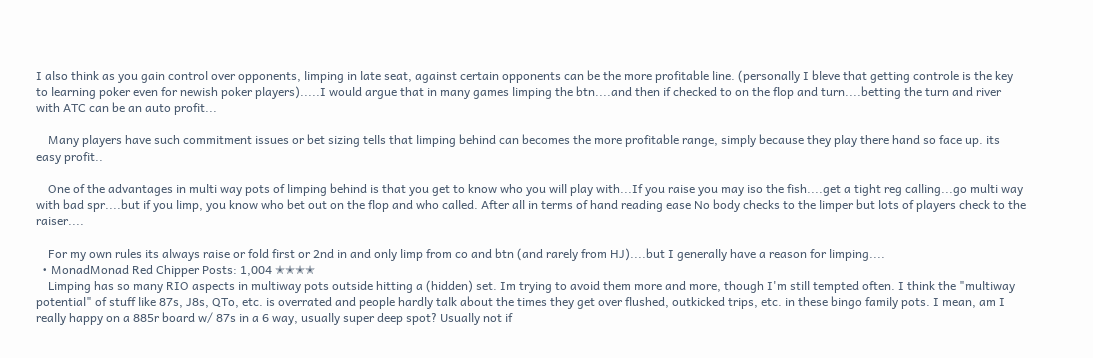I also think as you gain control over opponents, limping in late seat, against certain opponents can be the more profitable line. (personally I bleve that getting controle is the key to learning poker even for newish poker players).....I would argue that in many games limping the btn....and then if checked to on the flop and turn....betting the turn and river with ATC can be an auto profit...

    Many players have such commitment issues or bet sizing tells that limping behind can becomes the more profitable range, simply because they play there hand so face up. its easy profit..

    One of the advantages in multi way pots of limping behind is that you get to know who you will play with...If you raise you may iso the fish....get a tight reg calling...go multi way with bad spr....but if you limp, you know who bet out on the flop and who called. After all in terms of hand reading ease No body checks to the limper but lots of players check to the raiser....

    For my own rules its always raise or fold first or 2nd in and only limp from co and btn (and rarely from HJ)....but I generally have a reason for limping....
  • MonadMonad Red Chipper Posts: 1,004 ✭✭✭✭
    Limping has so many RIO aspects in multiway pots outside hitting a (hidden) set. Im trying to avoid them more and more, though I'm still tempted often. I think the "multiway potential" of stuff like 87s, J8s, QTo, etc. is overrated and people hardly talk about the times they get over flushed, outkicked trips, etc. in these bingo family pots. I mean, am I really happy on a 885r board w/ 87s in a 6 way, usually super deep spot? Usually not if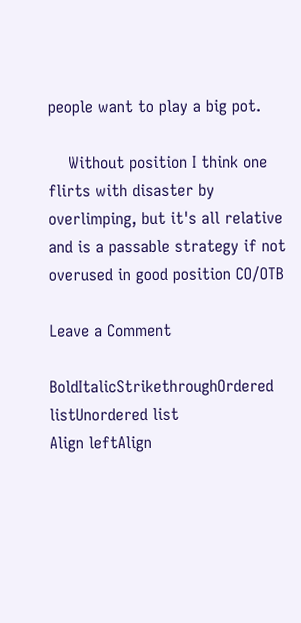people want to play a big pot.

    Without position I think one flirts with disaster by overlimping, but it's all relative and is a passable strategy if not overused in good position CO/OTB

Leave a Comment

BoldItalicStrikethroughOrdered listUnordered list
Align leftAlign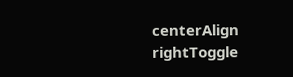centerAlign rightToggle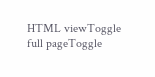HTML viewToggle full pageToggle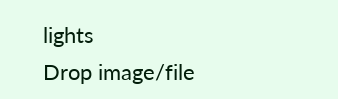lights
Drop image/file